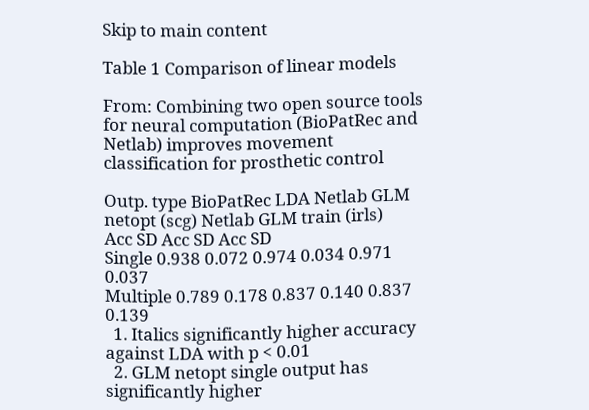Skip to main content

Table 1 Comparison of linear models

From: Combining two open source tools for neural computation (BioPatRec and Netlab) improves movement classification for prosthetic control

Outp. type BioPatRec LDA Netlab GLM netopt (scg) Netlab GLM train (irls)
Acc SD Acc SD Acc SD
Single 0.938 0.072 0.974 0.034 0.971 0.037
Multiple 0.789 0.178 0.837 0.140 0.837 0.139
  1. Italics significantly higher accuracy against LDA with p < 0.01
  2. GLM netopt single output has significantly higher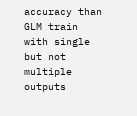accuracy than GLM train with single but not multiple outputs